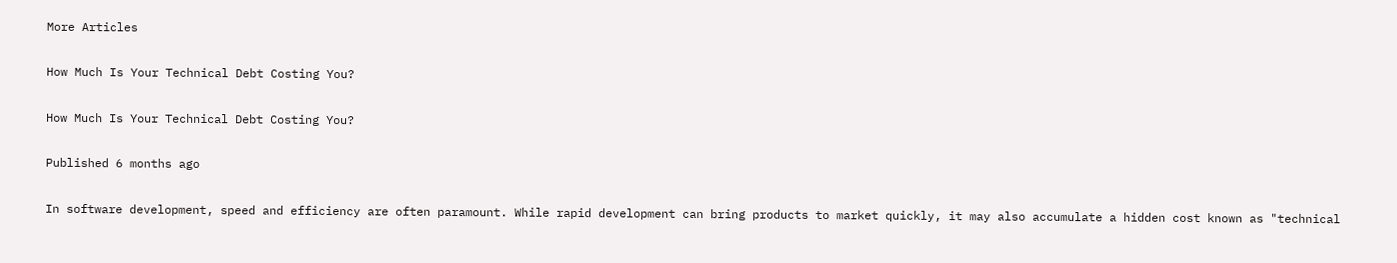More Articles

How Much Is Your Technical Debt Costing You?

How Much Is Your Technical Debt Costing You?

Published 6 months ago

In software development, speed and efficiency are often paramount. While rapid development can bring products to market quickly, it may also accumulate a hidden cost known as "technical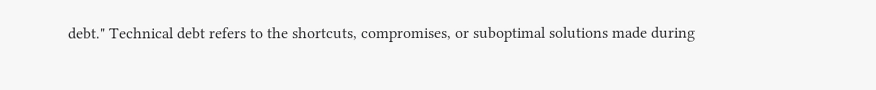debt." Technical debt refers to the shortcuts, compromises, or suboptimal solutions made during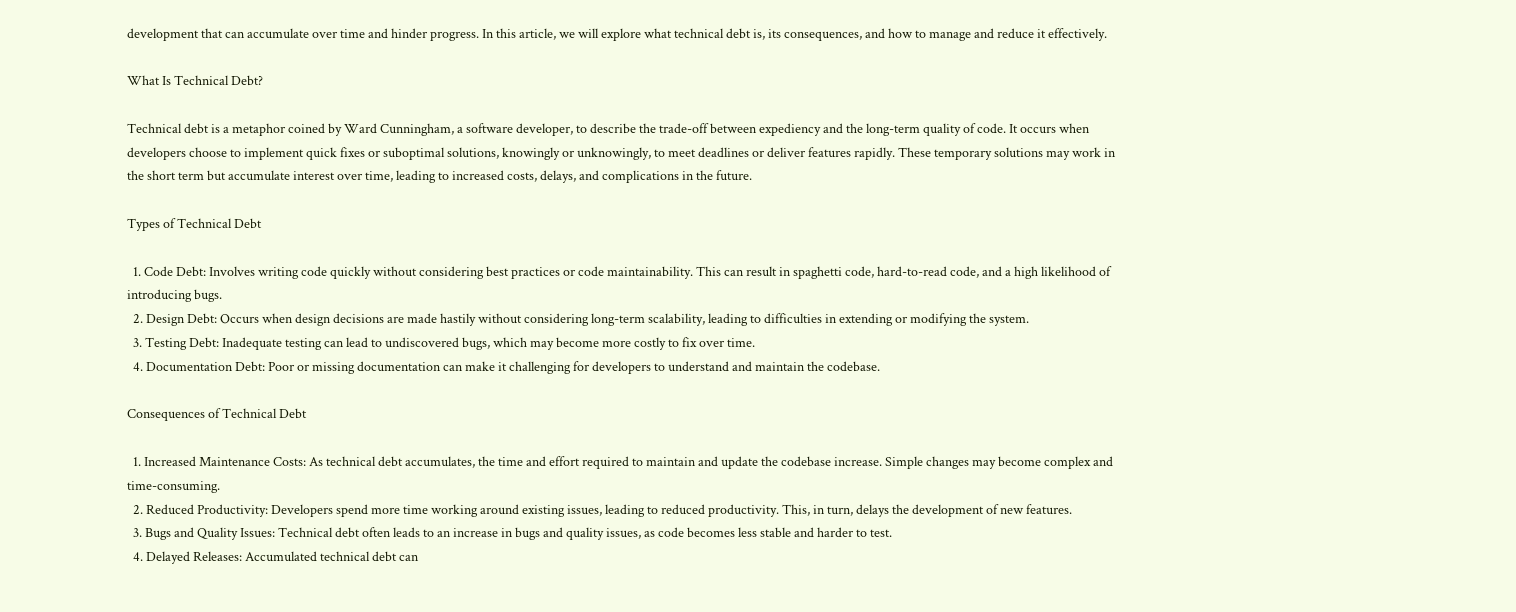development that can accumulate over time and hinder progress. In this article, we will explore what technical debt is, its consequences, and how to manage and reduce it effectively.

What Is Technical Debt?

Technical debt is a metaphor coined by Ward Cunningham, a software developer, to describe the trade-off between expediency and the long-term quality of code. It occurs when developers choose to implement quick fixes or suboptimal solutions, knowingly or unknowingly, to meet deadlines or deliver features rapidly. These temporary solutions may work in the short term but accumulate interest over time, leading to increased costs, delays, and complications in the future.

Types of Technical Debt

  1. Code Debt: Involves writing code quickly without considering best practices or code maintainability. This can result in spaghetti code, hard-to-read code, and a high likelihood of introducing bugs.
  2. Design Debt: Occurs when design decisions are made hastily without considering long-term scalability, leading to difficulties in extending or modifying the system.
  3. Testing Debt: Inadequate testing can lead to undiscovered bugs, which may become more costly to fix over time.
  4. Documentation Debt: Poor or missing documentation can make it challenging for developers to understand and maintain the codebase.

Consequences of Technical Debt

  1. Increased Maintenance Costs: As technical debt accumulates, the time and effort required to maintain and update the codebase increase. Simple changes may become complex and time-consuming.
  2. Reduced Productivity: Developers spend more time working around existing issues, leading to reduced productivity. This, in turn, delays the development of new features.
  3. Bugs and Quality Issues: Technical debt often leads to an increase in bugs and quality issues, as code becomes less stable and harder to test.
  4. Delayed Releases: Accumulated technical debt can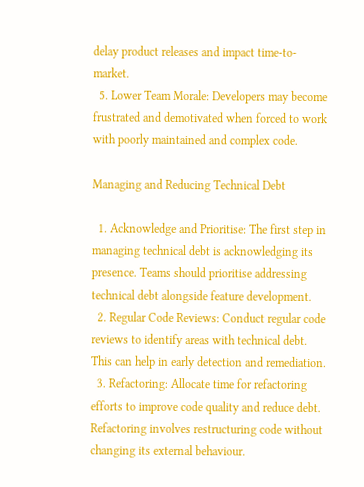delay product releases and impact time-to-market.
  5. Lower Team Morale: Developers may become frustrated and demotivated when forced to work with poorly maintained and complex code.

Managing and Reducing Technical Debt

  1. Acknowledge and Prioritise: The first step in managing technical debt is acknowledging its presence. Teams should prioritise addressing technical debt alongside feature development.
  2. Regular Code Reviews: Conduct regular code reviews to identify areas with technical debt. This can help in early detection and remediation.
  3. Refactoring: Allocate time for refactoring efforts to improve code quality and reduce debt. Refactoring involves restructuring code without changing its external behaviour.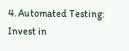4. Automated Testing: Invest in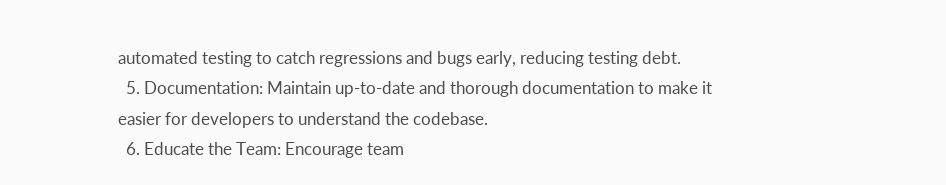automated testing to catch regressions and bugs early, reducing testing debt.
  5. Documentation: Maintain up-to-date and thorough documentation to make it easier for developers to understand the codebase.
  6. Educate the Team: Encourage team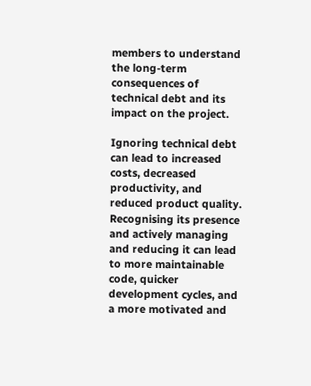members to understand the long-term consequences of technical debt and its impact on the project.

Ignoring technical debt can lead to increased costs, decreased productivity, and reduced product quality. Recognising its presence and actively managing and reducing it can lead to more maintainable code, quicker development cycles, and a more motivated and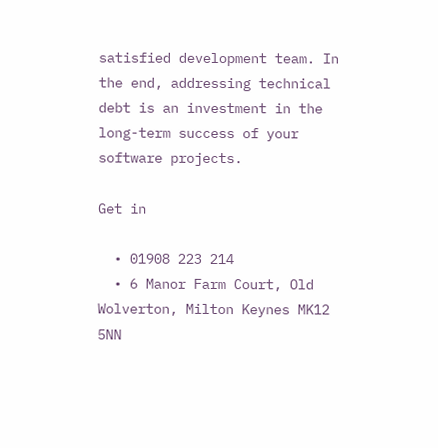satisfied development team. In the end, addressing technical debt is an investment in the long-term success of your software projects.

Get in

  • 01908 223 214
  • 6 Manor Farm Court, Old Wolverton, Milton Keynes MK12 5NN